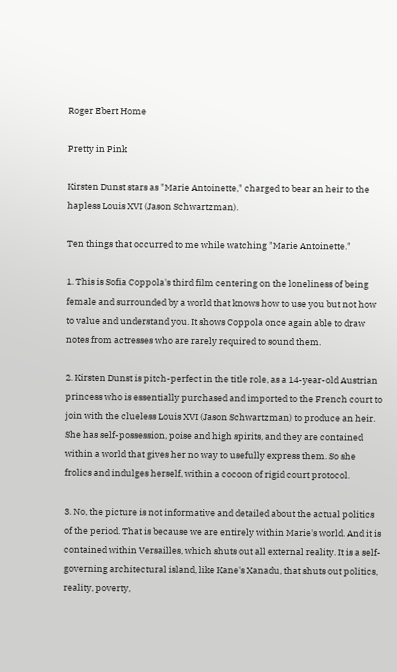Roger Ebert Home

Pretty in Pink

Kirsten Dunst stars as "Marie Antoinette," charged to bear an heir to the hapless Louis XVI (Jason Schwartzman).

Ten things that occurred to me while watching "Marie Antoinette."

1. This is Sofia Coppola's third film centering on the loneliness of being female and surrounded by a world that knows how to use you but not how to value and understand you. It shows Coppola once again able to draw notes from actresses who are rarely required to sound them.

2. Kirsten Dunst is pitch-perfect in the title role, as a 14-year-old Austrian princess who is essentially purchased and imported to the French court to join with the clueless Louis XVI (Jason Schwartzman) to produce an heir. She has self-possession, poise and high spirits, and they are contained within a world that gives her no way to usefully express them. So she frolics and indulges herself, within a cocoon of rigid court protocol.

3. No, the picture is not informative and detailed about the actual politics of the period. That is because we are entirely within Marie's world. And it is contained within Versailles, which shuts out all external reality. It is a self-governing architectural island, like Kane's Xanadu, that shuts out politics, reality, poverty,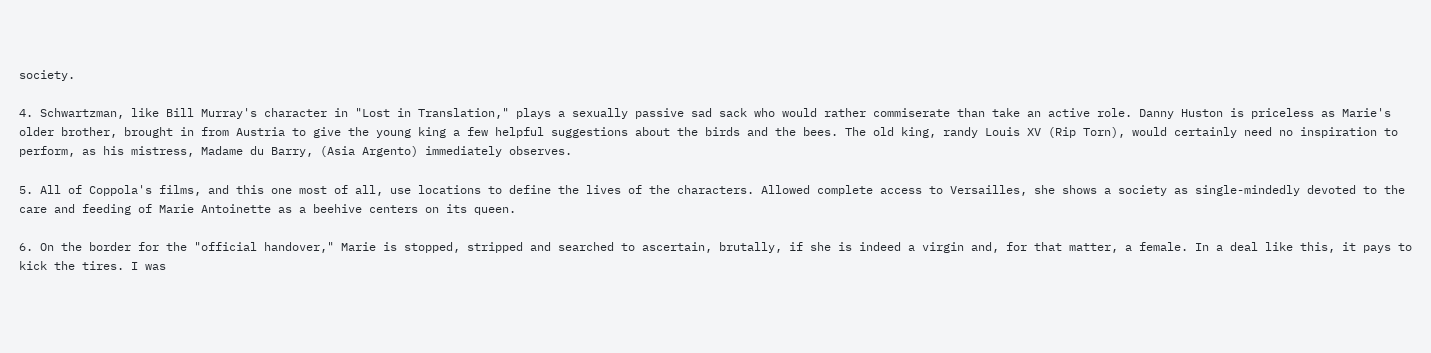society.

4. Schwartzman, like Bill Murray's character in "Lost in Translation," plays a sexually passive sad sack who would rather commiserate than take an active role. Danny Huston is priceless as Marie's older brother, brought in from Austria to give the young king a few helpful suggestions about the birds and the bees. The old king, randy Louis XV (Rip Torn), would certainly need no inspiration to perform, as his mistress, Madame du Barry, (Asia Argento) immediately observes.

5. All of Coppola's films, and this one most of all, use locations to define the lives of the characters. Allowed complete access to Versailles, she shows a society as single-mindedly devoted to the care and feeding of Marie Antoinette as a beehive centers on its queen.

6. On the border for the "official handover," Marie is stopped, stripped and searched to ascertain, brutally, if she is indeed a virgin and, for that matter, a female. In a deal like this, it pays to kick the tires. I was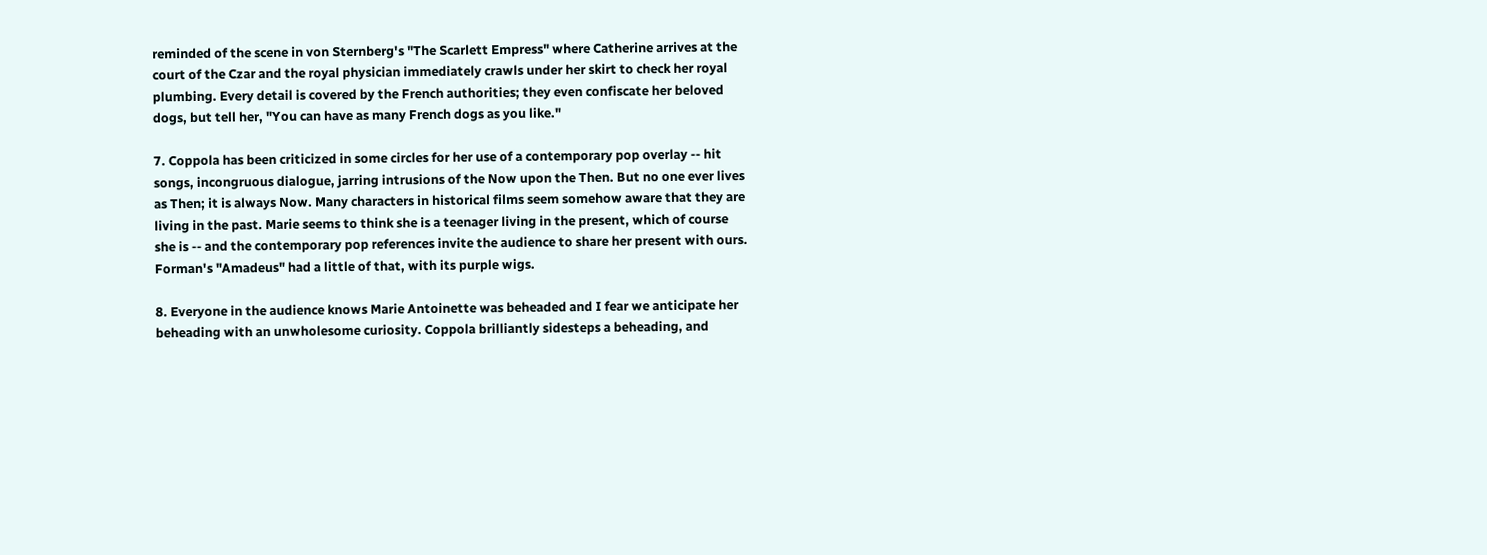reminded of the scene in von Sternberg's "The Scarlett Empress" where Catherine arrives at the court of the Czar and the royal physician immediately crawls under her skirt to check her royal plumbing. Every detail is covered by the French authorities; they even confiscate her beloved dogs, but tell her, "You can have as many French dogs as you like."

7. Coppola has been criticized in some circles for her use of a contemporary pop overlay -- hit songs, incongruous dialogue, jarring intrusions of the Now upon the Then. But no one ever lives as Then; it is always Now. Many characters in historical films seem somehow aware that they are living in the past. Marie seems to think she is a teenager living in the present, which of course she is -- and the contemporary pop references invite the audience to share her present with ours. Forman's "Amadeus" had a little of that, with its purple wigs.

8. Everyone in the audience knows Marie Antoinette was beheaded and I fear we anticipate her beheading with an unwholesome curiosity. Coppola brilliantly sidesteps a beheading, and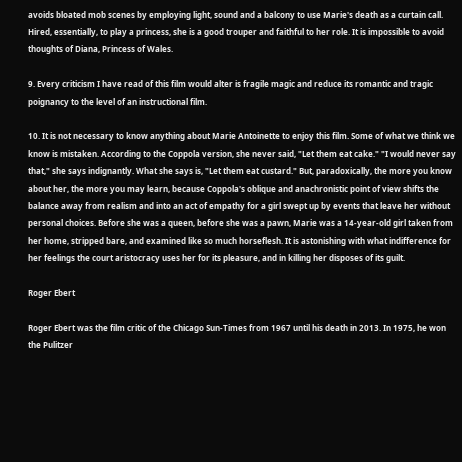avoids bloated mob scenes by employing light, sound and a balcony to use Marie's death as a curtain call. Hired, essentially, to play a princess, she is a good trouper and faithful to her role. It is impossible to avoid thoughts of Diana, Princess of Wales.

9. Every criticism I have read of this film would alter is fragile magic and reduce its romantic and tragic poignancy to the level of an instructional film.

10. It is not necessary to know anything about Marie Antoinette to enjoy this film. Some of what we think we know is mistaken. According to the Coppola version, she never said, "Let them eat cake." "I would never say that," she says indignantly. What she says is, "Let them eat custard." But, paradoxically, the more you know about her, the more you may learn, because Coppola's oblique and anachronistic point of view shifts the balance away from realism and into an act of empathy for a girl swept up by events that leave her without personal choices. Before she was a queen, before she was a pawn, Marie was a 14-year-old girl taken from her home, stripped bare, and examined like so much horseflesh. It is astonishing with what indifference for her feelings the court aristocracy uses her for its pleasure, and in killing her disposes of its guilt.

Roger Ebert

Roger Ebert was the film critic of the Chicago Sun-Times from 1967 until his death in 2013. In 1975, he won the Pulitzer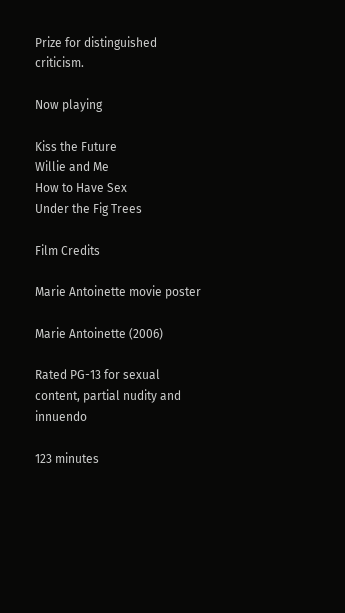Prize for distinguished criticism.

Now playing

Kiss the Future
Willie and Me
How to Have Sex
Under the Fig Trees

Film Credits

Marie Antoinette movie poster

Marie Antoinette (2006)

Rated PG-13 for sexual content, partial nudity and innuendo

123 minutes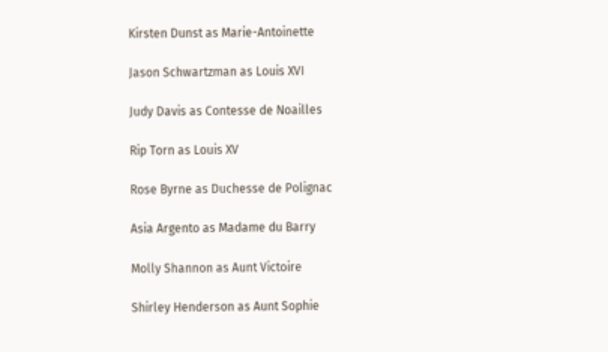Kirsten Dunst as Marie-Antoinette

Jason Schwartzman as Louis XVI

Judy Davis as Contesse de Noailles

Rip Torn as Louis XV

Rose Byrne as Duchesse de Polignac

Asia Argento as Madame du Barry

Molly Shannon as Aunt Victoire

Shirley Henderson as Aunt Sophie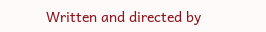Written and directed by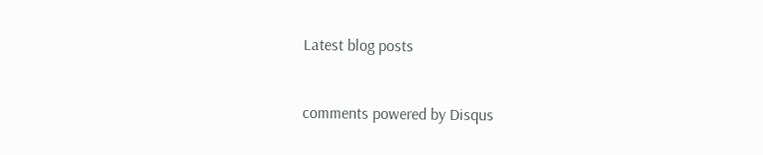Latest blog posts


comments powered by Disqus